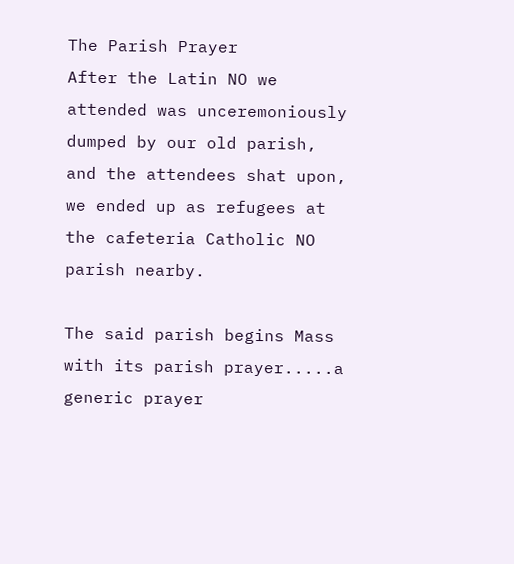The Parish Prayer
After the Latin NO we attended was unceremoniously dumped by our old parish, and the attendees shat upon, we ended up as refugees at the cafeteria Catholic NO parish nearby.

The said parish begins Mass with its parish prayer.....a generic prayer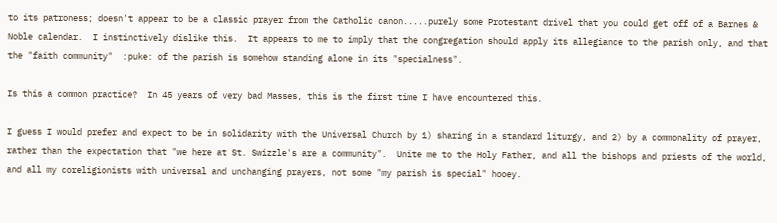to its patroness; doesn't appear to be a classic prayer from the Catholic canon.....purely some Protestant drivel that you could get off of a Barnes & Noble calendar.  I instinctively dislike this.  It appears to me to imply that the congregation should apply its allegiance to the parish only, and that the "faith community"  :puke: of the parish is somehow standing alone in its "specialness".

Is this a common practice?  In 45 years of very bad Masses, this is the first time I have encountered this.

I guess I would prefer and expect to be in solidarity with the Universal Church by 1) sharing in a standard liturgy, and 2) by a commonality of prayer, rather than the expectation that "we here at St. Swizzle's are a community".  Unite me to the Holy Father, and all the bishops and priests of the world, and all my coreligionists with universal and unchanging prayers, not some "my parish is special" hooey.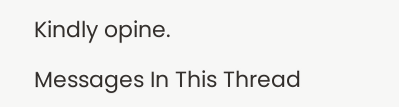Kindly opine.

Messages In This Thread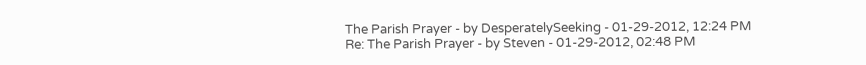The Parish Prayer - by DesperatelySeeking - 01-29-2012, 12:24 PM
Re: The Parish Prayer - by Steven - 01-29-2012, 02:48 PM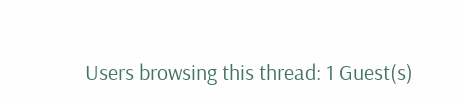Users browsing this thread: 1 Guest(s)